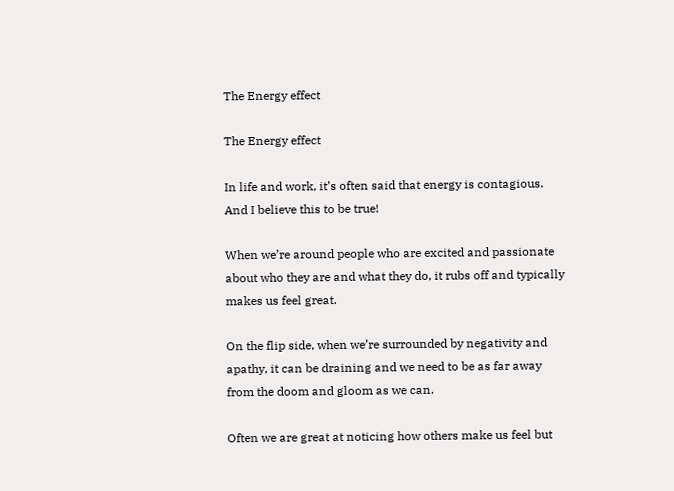The Energy effect

The Energy effect

In life and work, it’s often said that energy is contagious. And I believe this to be true!

When we’re around people who are excited and passionate about who they are and what they do, it rubs off and typically makes us feel great.

On the flip side, when we’re surrounded by negativity and apathy, it can be draining and we need to be as far away from the doom and gloom as we can.

Often we are great at noticing how others make us feel but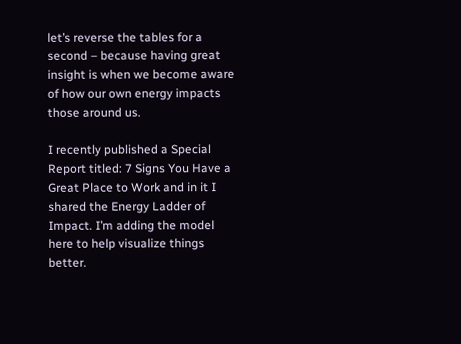let’s reverse the tables for a second – because having great insight is when we become aware of how our own energy impacts those around us.

I recently published a Special Report titled: 7 Signs You Have a Great Place to Work and in it I shared the Energy Ladder of Impact. I’m adding the model here to help visualize things better.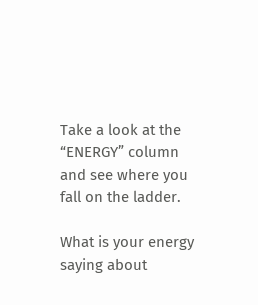Take a look at the “ENERGY” column and see where you fall on the ladder.

What is your energy saying about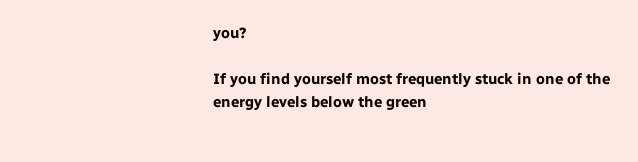you?

If you find yourself most frequently stuck in one of the energy levels below the green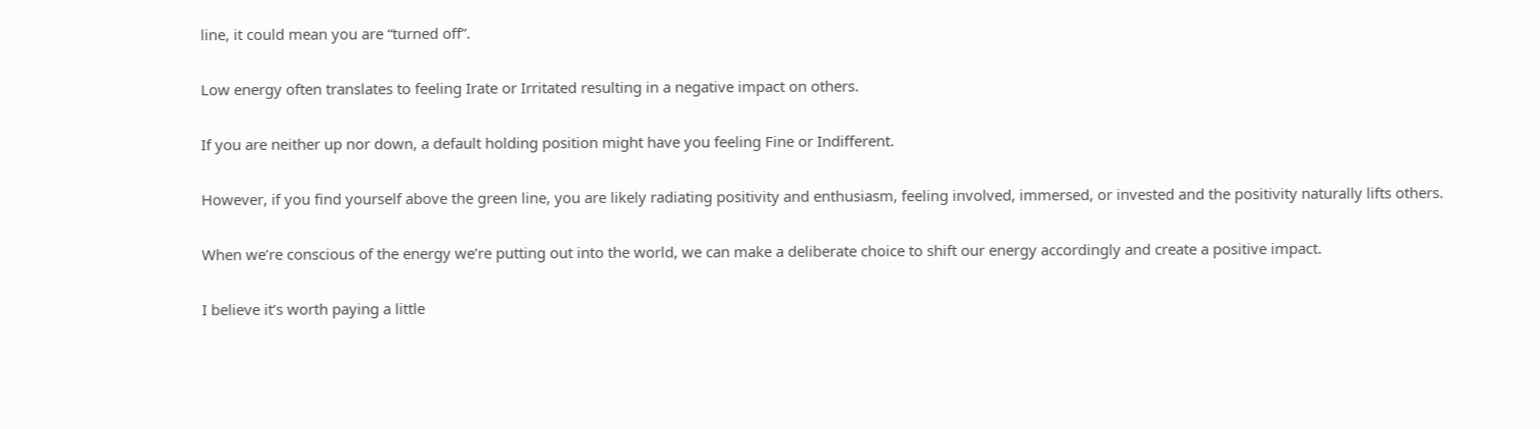line, it could mean you are “turned off”.

Low energy often translates to feeling Irate or Irritated resulting in a negative impact on others.

If you are neither up nor down, a default holding position might have you feeling Fine or Indifferent.

However, if you find yourself above the green line, you are likely radiating positivity and enthusiasm, feeling involved, immersed, or invested and the positivity naturally lifts others.

When we’re conscious of the energy we’re putting out into the world, we can make a deliberate choice to shift our energy accordingly and create a positive impact.

I believe it’s worth paying a little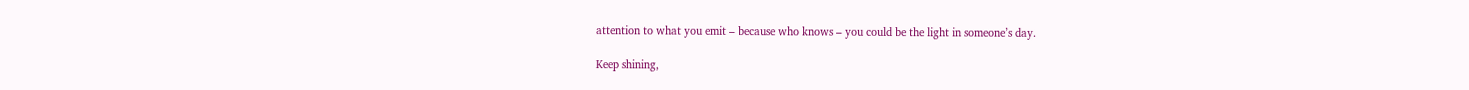attention to what you emit – because who knows – you could be the light in someone’s day.

Keep shining,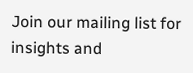Join our mailing list for insights and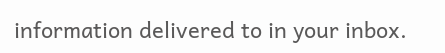information delivered to in your inbox.